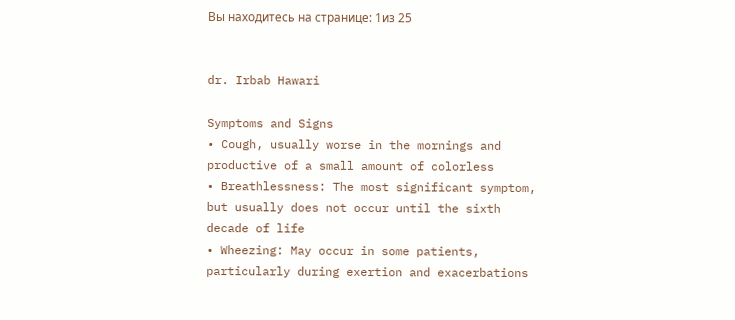Вы находитесь на странице: 1из 25


dr. Irbab Hawari

Symptoms and Signs
• Cough, usually worse in the mornings and
productive of a small amount of colorless
• Breathlessness: The most significant symptom,
but usually does not occur until the sixth
decade of life
• Wheezing: May occur in some patients,
particularly during exertion and exacerbations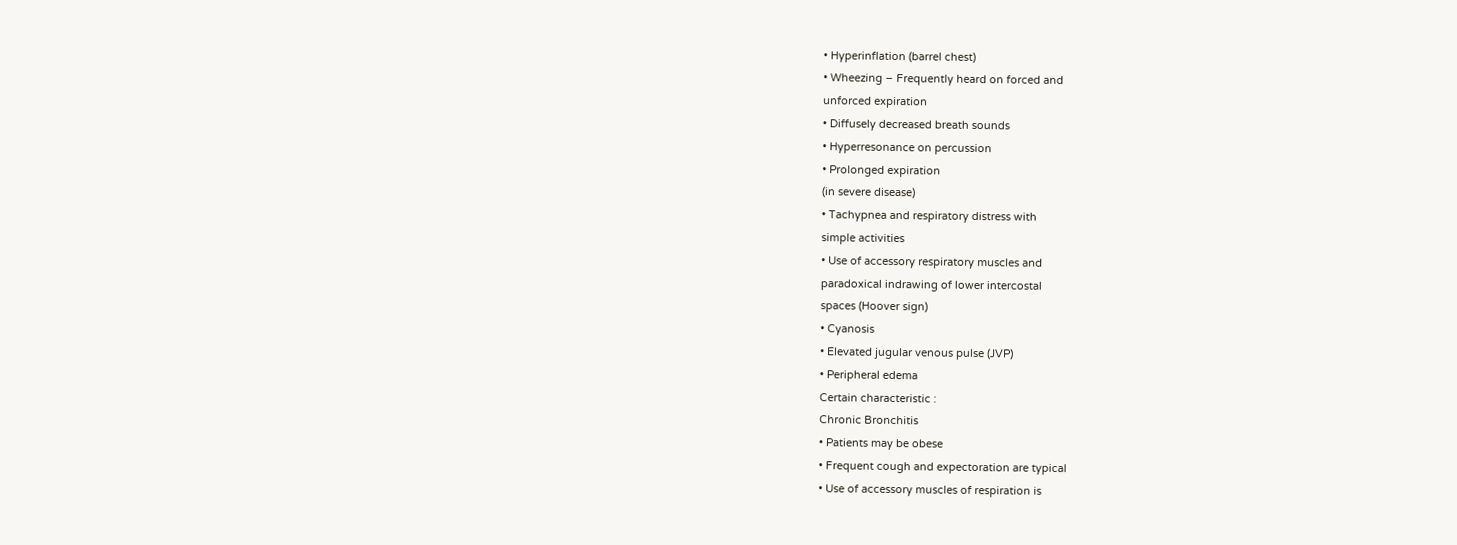• Hyperinflation (barrel chest)
• Wheezing – Frequently heard on forced and
unforced expiration
• Diffusely decreased breath sounds
• Hyperresonance on percussion
• Prolonged expiration
(in severe disease)
• Tachypnea and respiratory distress with
simple activities
• Use of accessory respiratory muscles and
paradoxical indrawing of lower intercostal
spaces (Hoover sign)
• Cyanosis
• Elevated jugular venous pulse (JVP)
• Peripheral edema
Certain characteristic :
Chronic Bronchitis
• Patients may be obese
• Frequent cough and expectoration are typical
• Use of accessory muscles of respiration is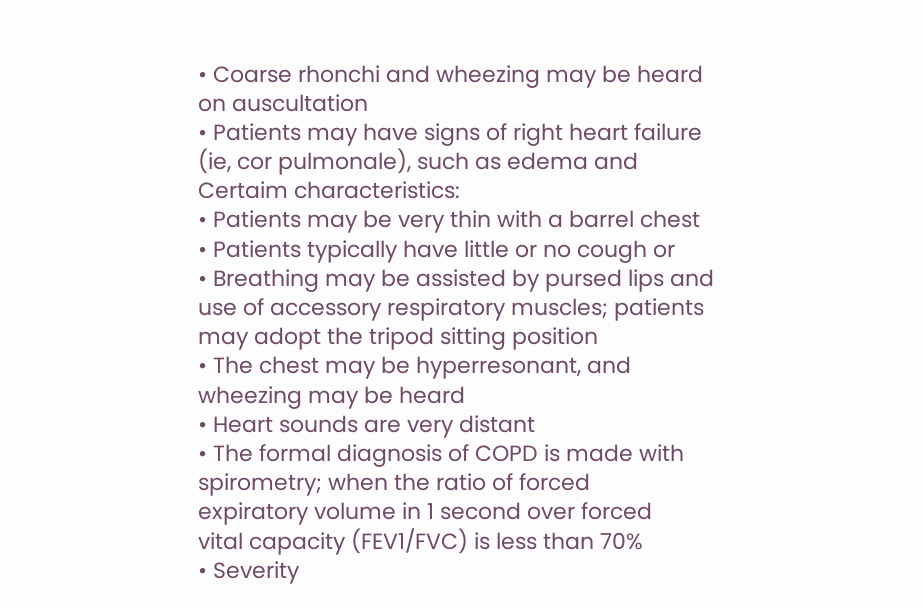• Coarse rhonchi and wheezing may be heard
on auscultation
• Patients may have signs of right heart failure
(ie, cor pulmonale), such as edema and
Certaim characteristics:
• Patients may be very thin with a barrel chest
• Patients typically have little or no cough or
• Breathing may be assisted by pursed lips and
use of accessory respiratory muscles; patients
may adopt the tripod sitting position
• The chest may be hyperresonant, and
wheezing may be heard
• Heart sounds are very distant
• The formal diagnosis of COPD is made with
spirometry; when the ratio of forced
expiratory volume in 1 second over forced
vital capacity (FEV1/FVC) is less than 70%
• Severity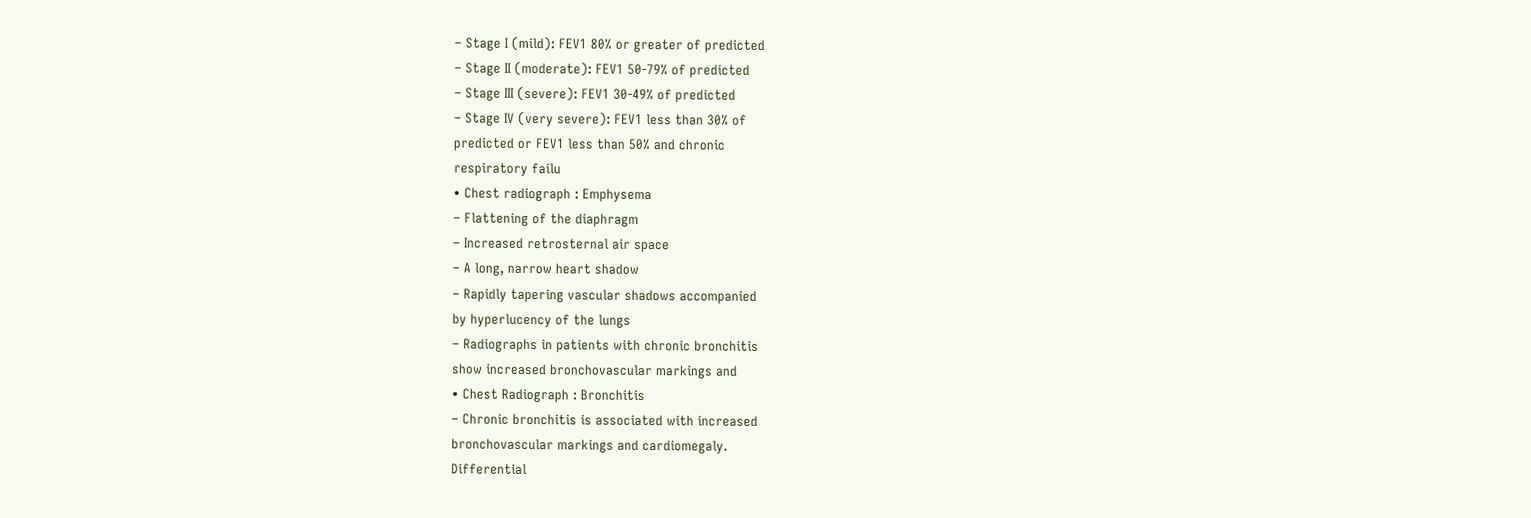– Stage I (mild): FEV1 80% or greater of predicted
– Stage II (moderate): FEV1 50-79% of predicted
– Stage III (severe): FEV1 30-49% of predicted
– Stage IV (very severe): FEV1 less than 30% of
predicted or FEV1 less than 50% and chronic
respiratory failu
• Chest radiograph : Emphysema
– Flattening of the diaphragm
– Increased retrosternal air space
– A long, narrow heart shadow
– Rapidly tapering vascular shadows accompanied
by hyperlucency of the lungs
– Radiographs in patients with chronic bronchitis
show increased bronchovascular markings and
• Chest Radiograph : Bronchitis
– Chronic bronchitis is associated with increased
bronchovascular markings and cardiomegaly.
Differential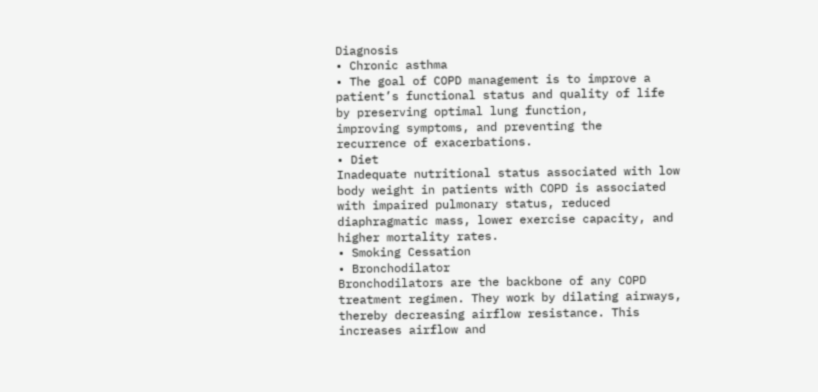Diagnosis
• Chronic asthma
• The goal of COPD management is to improve a
patient’s functional status and quality of life
by preserving optimal lung function,
improving symptoms, and preventing the
recurrence of exacerbations.
• Diet
Inadequate nutritional status associated with low
body weight in patients with COPD is associated
with impaired pulmonary status, reduced
diaphragmatic mass, lower exercise capacity, and
higher mortality rates.
• Smoking Cessation
• Bronchodilator
Bronchodilators are the backbone of any COPD
treatment regimen. They work by dilating airways,
thereby decreasing airflow resistance. This
increases airflow and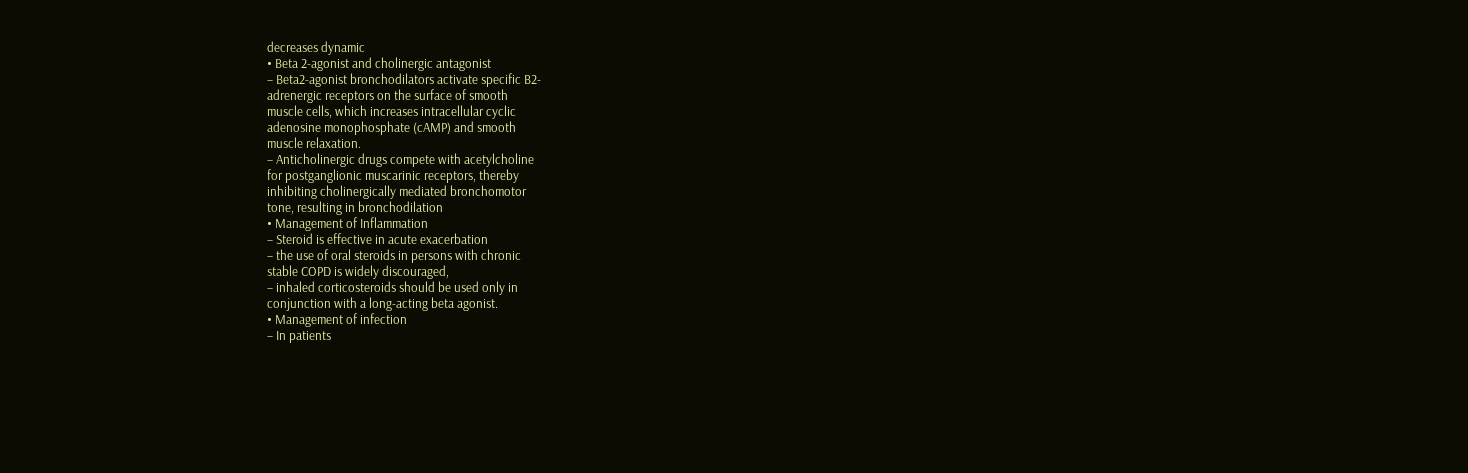decreases dynamic
• Beta 2-agonist and cholinergic antagonist
– Beta2-agonist bronchodilators activate specific B2-
adrenergic receptors on the surface of smooth
muscle cells, which increases intracellular cyclic
adenosine monophosphate (cAMP) and smooth
muscle relaxation.
– Anticholinergic drugs compete with acetylcholine
for postganglionic muscarinic receptors, thereby
inhibiting cholinergically mediated bronchomotor
tone, resulting in bronchodilation
• Management of Inflammation
– Steroid is effective in acute exacerbation
– the use of oral steroids in persons with chronic
stable COPD is widely discouraged,
– inhaled corticosteroids should be used only in
conjunction with a long-acting beta agonist.
• Management of infection
– In patients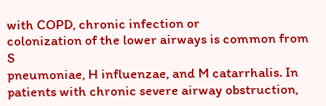with COPD, chronic infection or
colonization of the lower airways is common from S
pneumoniae, H influenzae, and M catarrhalis. In
patients with chronic severe airway obstruction,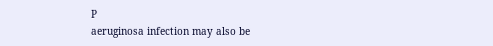P
aeruginosa infection may also be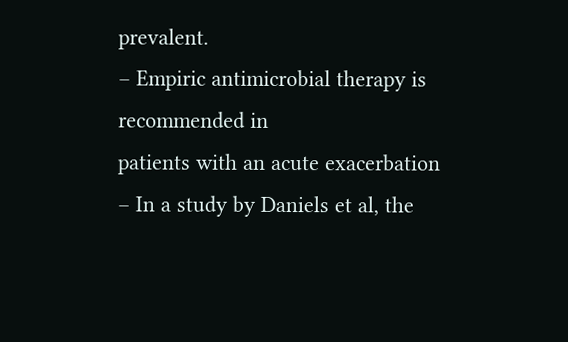prevalent.
– Empiric antimicrobial therapy is recommended in
patients with an acute exacerbation
– In a study by Daniels et al, the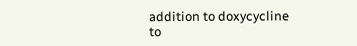addition to doxycycline
to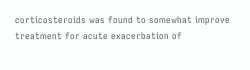corticosteroids was found to somewhat improve
treatment for acute exacerbation of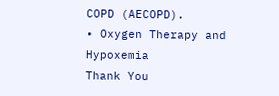COPD (AECOPD).
• Oxygen Therapy and Hypoxemia
Thank You